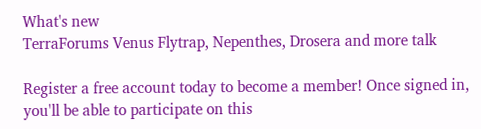What's new
TerraForums Venus Flytrap, Nepenthes, Drosera and more talk

Register a free account today to become a member! Once signed in, you'll be able to participate on this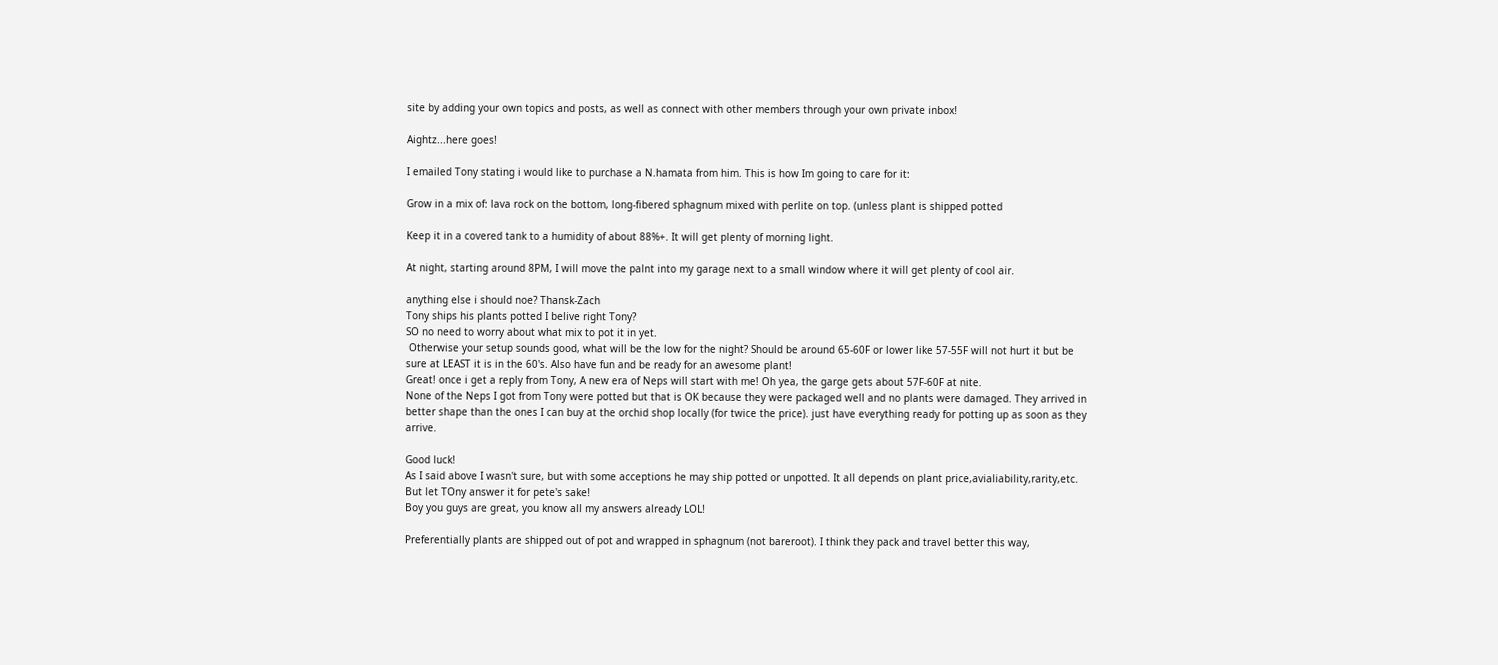site by adding your own topics and posts, as well as connect with other members through your own private inbox!

Aightz...here goes!

I emailed Tony stating i would like to purchase a N.hamata from him. This is how Im going to care for it:

Grow in a mix of: lava rock on the bottom, long-fibered sphagnum mixed with perlite on top. (unless plant is shipped potted

Keep it in a covered tank to a humidity of about 88%+. It will get plenty of morning light.

At night, starting around 8PM, I will move the palnt into my garage next to a small window where it will get plenty of cool air.

anything else i should noe? Thansk-Zach
Tony ships his plants potted I belive right Tony?
SO no need to worry about what mix to pot it in yet.
 Otherwise your setup sounds good, what will be the low for the night? Should be around 65-60F or lower like 57-55F will not hurt it but be sure at LEAST it is in the 60's. Also have fun and be ready for an awesome plant!
Great! once i get a reply from Tony, A new era of Neps will start with me! Oh yea, the garge gets about 57F-60F at nite.
None of the Neps I got from Tony were potted but that is OK because they were packaged well and no plants were damaged. They arrived in better shape than the ones I can buy at the orchid shop locally (for twice the price). just have everything ready for potting up as soon as they arrive.

Good luck!
As I said above I wasn't sure, but with some acceptions he may ship potted or unpotted. It all depends on plant price,avialiability,rarity,etc. But let TOny answer it for pete's sake!
Boy you guys are great, you know all my answers already LOL!

Preferentially plants are shipped out of pot and wrapped in sphagnum (not bareroot). I think they pack and travel better this way,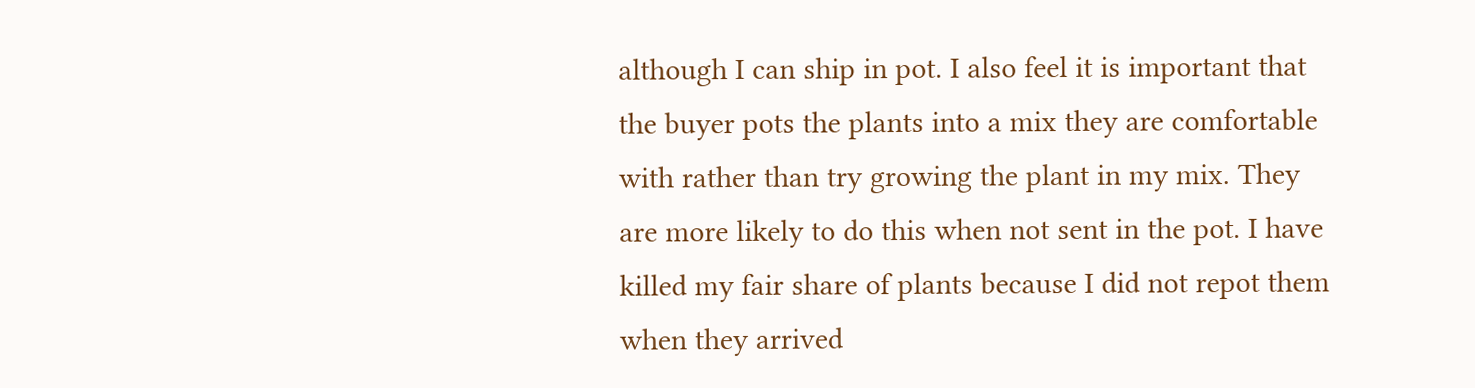although I can ship in pot. I also feel it is important that the buyer pots the plants into a mix they are comfortable with rather than try growing the plant in my mix. They are more likely to do this when not sent in the pot. I have killed my fair share of plants because I did not repot them when they arrived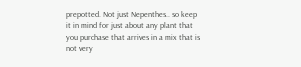prepotted. Not just Nepenthes.. so keep it in mind for just about any plant that you purchase that arrives in a mix that is not very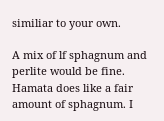similiar to your own.

A mix of lf sphagnum and perlite would be fine. Hamata does like a fair amount of sphagnum. I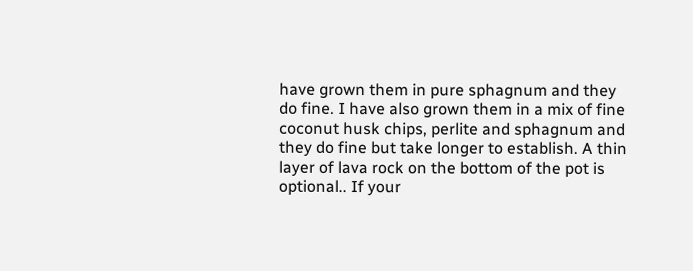have grown them in pure sphagnum and they do fine. I have also grown them in a mix of fine coconut husk chips, perlite and sphagnum and they do fine but take longer to establish. A thin layer of lava rock on the bottom of the pot is optional.. If your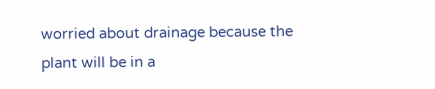worried about drainage because the plant will be in a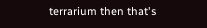terrarium then that's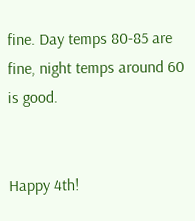fine. Day temps 80-85 are fine, night temps around 60 is good.


Happy 4th!